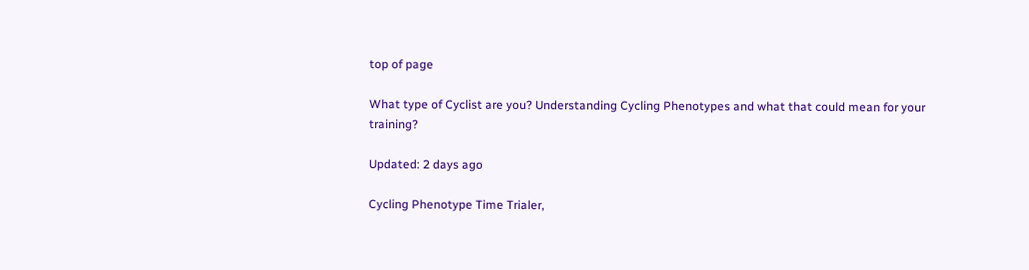top of page

What type of Cyclist are you? Understanding Cycling Phenotypes and what that could mean for your training?

Updated: 2 days ago

Cycling Phenotype Time Trialer,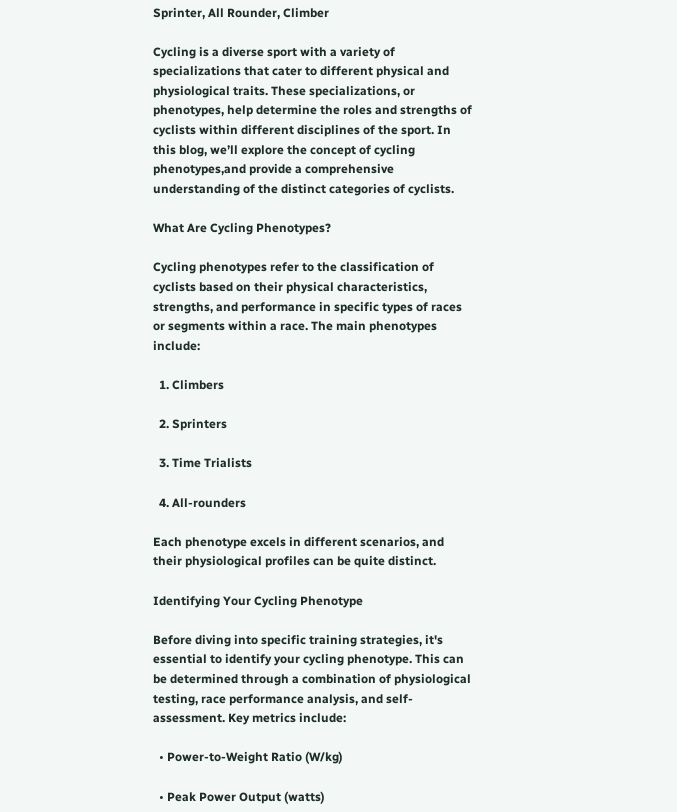Sprinter, All Rounder, Climber

Cycling is a diverse sport with a variety of specializations that cater to different physical and physiological traits. These specializations, or phenotypes, help determine the roles and strengths of cyclists within different disciplines of the sport. In this blog, we’ll explore the concept of cycling phenotypes,and provide a comprehensive understanding of the distinct categories of cyclists.

What Are Cycling Phenotypes?

Cycling phenotypes refer to the classification of cyclists based on their physical characteristics, strengths, and performance in specific types of races or segments within a race. The main phenotypes include:

  1. Climbers

  2. Sprinters

  3. Time Trialists

  4. All-rounders

Each phenotype excels in different scenarios, and their physiological profiles can be quite distinct.

Identifying Your Cycling Phenotype

Before diving into specific training strategies, it's essential to identify your cycling phenotype. This can be determined through a combination of physiological testing, race performance analysis, and self-assessment. Key metrics include:

  • Power-to-Weight Ratio (W/kg)

  • Peak Power Output (watts)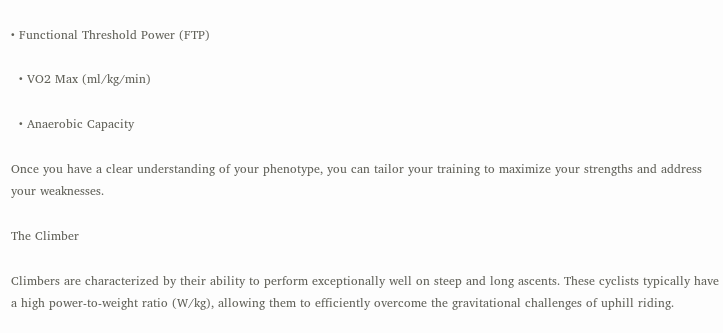• Functional Threshold Power (FTP)

  • VO2 Max (ml/kg/min)

  • Anaerobic Capacity

Once you have a clear understanding of your phenotype, you can tailor your training to maximize your strengths and address your weaknesses.

The Climber

Climbers are characterized by their ability to perform exceptionally well on steep and long ascents. These cyclists typically have a high power-to-weight ratio (W/kg), allowing them to efficiently overcome the gravitational challenges of uphill riding.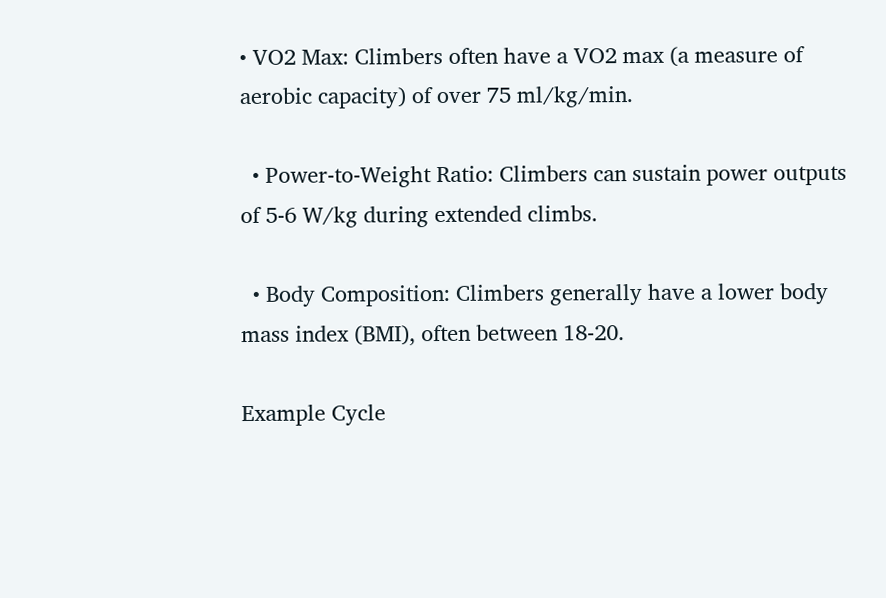• VO2 Max: Climbers often have a VO2 max (a measure of aerobic capacity) of over 75 ml/kg/min.

  • Power-to-Weight Ratio: Climbers can sustain power outputs of 5-6 W/kg during extended climbs.

  • Body Composition: Climbers generally have a lower body mass index (BMI), often between 18-20.

Example Cycle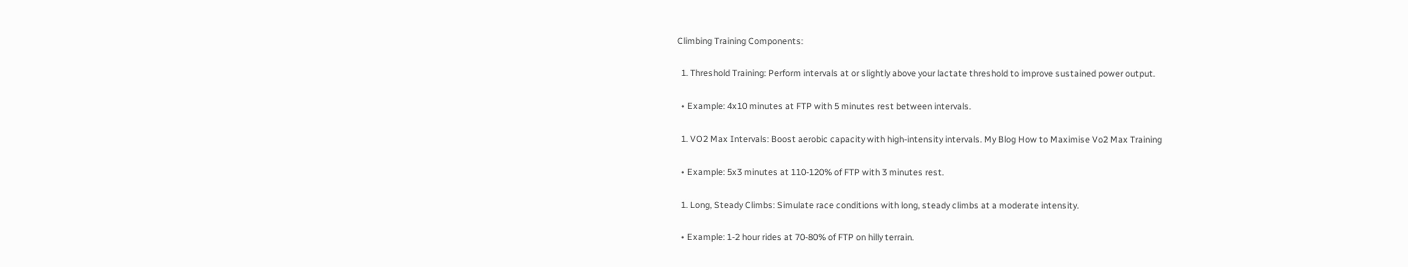Climbing Training Components:

  1. Threshold Training: Perform intervals at or slightly above your lactate threshold to improve sustained power output.

  • Example: 4x10 minutes at FTP with 5 minutes rest between intervals.

  1. VO2 Max Intervals: Boost aerobic capacity with high-intensity intervals. My Blog How to Maximise Vo2 Max Training

  • Example: 5x3 minutes at 110-120% of FTP with 3 minutes rest.

  1. Long, Steady Climbs: Simulate race conditions with long, steady climbs at a moderate intensity.

  • Example: 1-2 hour rides at 70-80% of FTP on hilly terrain.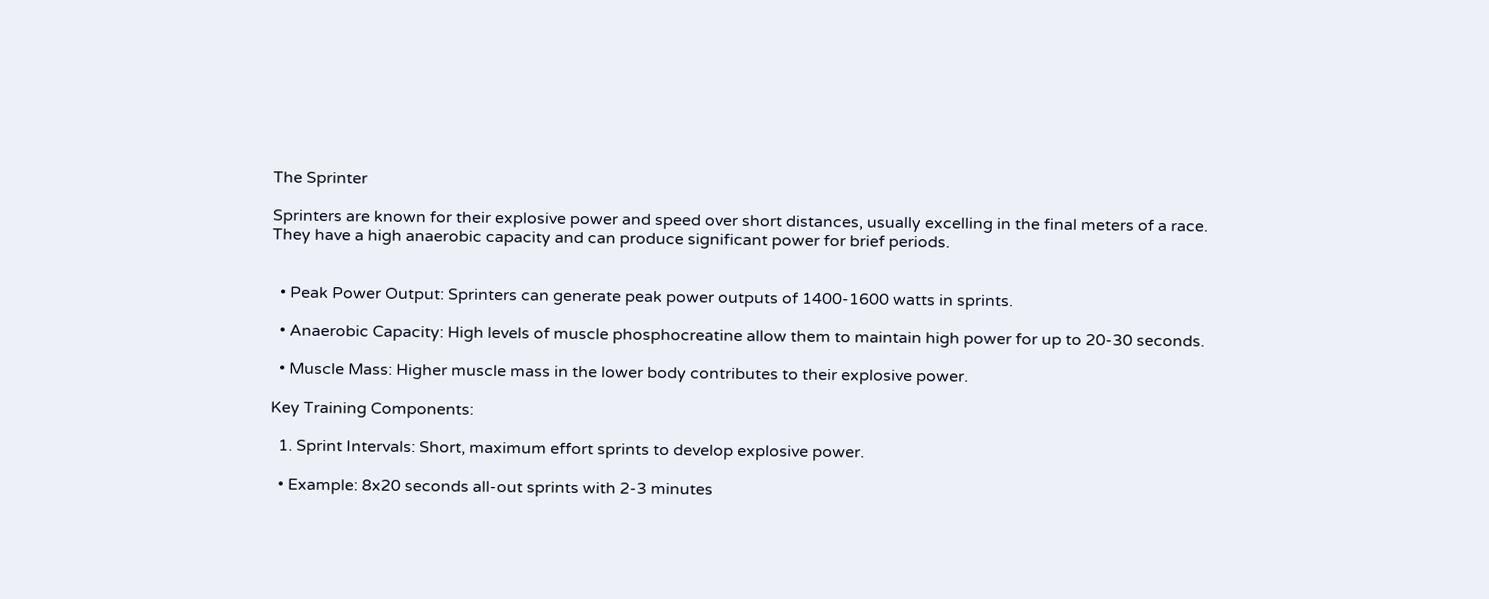The Sprinter

Sprinters are known for their explosive power and speed over short distances, usually excelling in the final meters of a race. They have a high anaerobic capacity and can produce significant power for brief periods.


  • Peak Power Output: Sprinters can generate peak power outputs of 1400-1600 watts in sprints.

  • Anaerobic Capacity: High levels of muscle phosphocreatine allow them to maintain high power for up to 20-30 seconds.

  • Muscle Mass: Higher muscle mass in the lower body contributes to their explosive power.

Key Training Components:

  1. Sprint Intervals: Short, maximum effort sprints to develop explosive power.

  • Example: 8x20 seconds all-out sprints with 2-3 minutes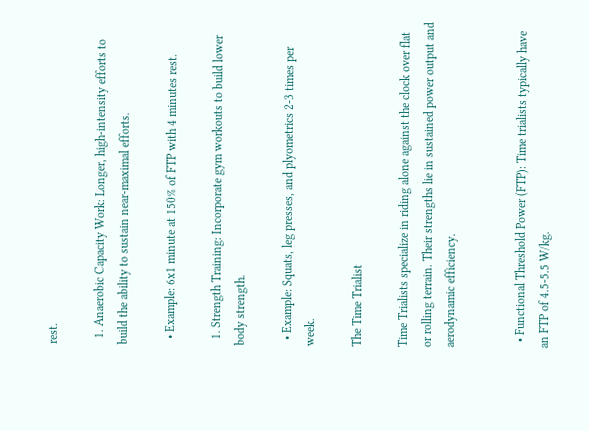rest.

  1. Anaerobic Capacity Work: Longer, high-intensity efforts to build the ability to sustain near-maximal efforts.

  • Example: 6x1 minute at 150% of FTP with 4 minutes rest.

  1. Strength Training: Incorporate gym workouts to build lower body strength.

  • Example: Squats, leg presses, and plyometrics 2-3 times per week.

The Time Trialist

Time Trialists specialize in riding alone against the clock over flat or rolling terrain. Their strengths lie in sustained power output and aerodynamic efficiency.


  • Functional Threshold Power (FTP): Time trialists typically have an FTP of 4.5-5.5 W/kg.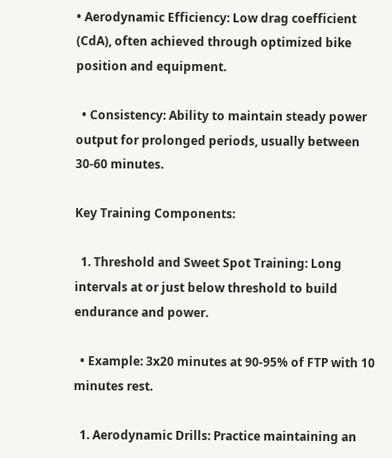• Aerodynamic Efficiency: Low drag coefficient (CdA), often achieved through optimized bike position and equipment.

  • Consistency: Ability to maintain steady power output for prolonged periods, usually between 30-60 minutes.

Key Training Components:

  1. Threshold and Sweet Spot Training: Long intervals at or just below threshold to build endurance and power.

  • Example: 3x20 minutes at 90-95% of FTP with 10 minutes rest.

  1. Aerodynamic Drills: Practice maintaining an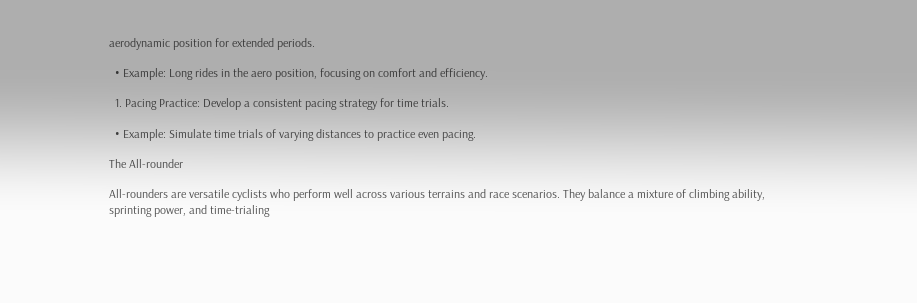aerodynamic position for extended periods.

  • Example: Long rides in the aero position, focusing on comfort and efficiency.

  1. Pacing Practice: Develop a consistent pacing strategy for time trials.

  • Example: Simulate time trials of varying distances to practice even pacing.

The All-rounder

All-rounders are versatile cyclists who perform well across various terrains and race scenarios. They balance a mixture of climbing ability, sprinting power, and time-trialing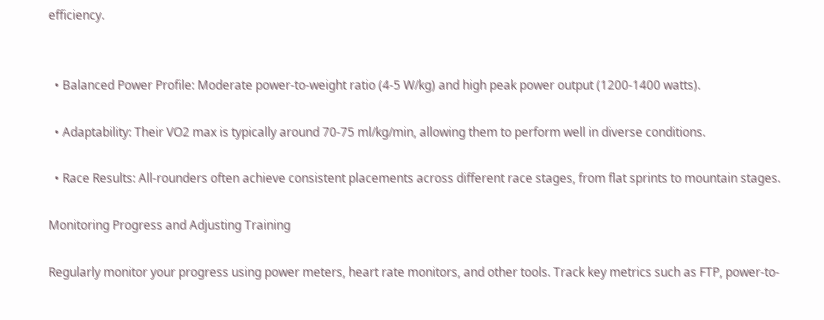efficiency.


  • Balanced Power Profile: Moderate power-to-weight ratio (4-5 W/kg) and high peak power output (1200-1400 watts).

  • Adaptability: Their VO2 max is typically around 70-75 ml/kg/min, allowing them to perform well in diverse conditions.

  • Race Results: All-rounders often achieve consistent placements across different race stages, from flat sprints to mountain stages.

Monitoring Progress and Adjusting Training

Regularly monitor your progress using power meters, heart rate monitors, and other tools. Track key metrics such as FTP, power-to-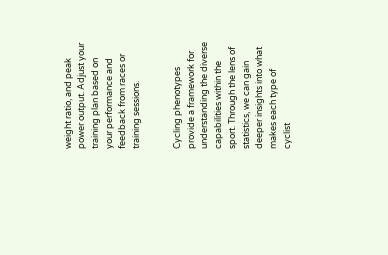weight ratio, and peak power output. Adjust your training plan based on your performance and feedback from races or training sessions.


Cycling phenotypes provide a framework for understanding the diverse capabilities within the sport. Through the lens of statistics, we can gain deeper insights into what makes each type of cyclist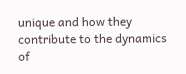unique and how they contribute to the dynamics of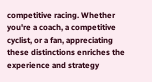competitive racing. Whether you're a coach, a competitive cyclist, or a fan, appreciating these distinctions enriches the experience and strategy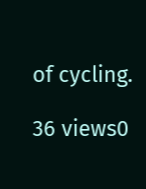of cycling.

36 views0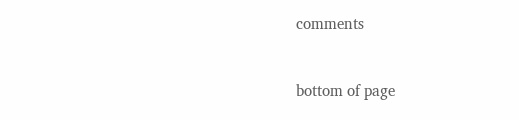comments


bottom of page